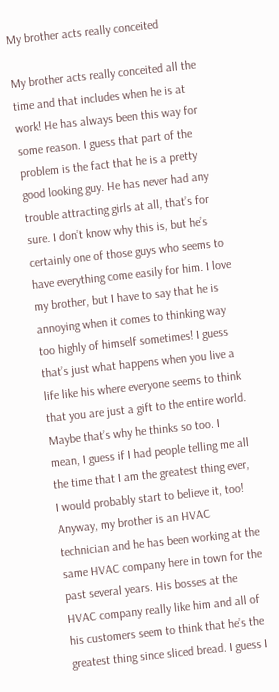My brother acts really conceited

My brother acts really conceited all the time and that includes when he is at work! He has always been this way for some reason. I guess that part of the problem is the fact that he is a pretty good looking guy. He has never had any trouble attracting girls at all, that’s for sure. I don’t know why this is, but he’s certainly one of those guys who seems to have everything come easily for him. I love my brother, but I have to say that he is annoying when it comes to thinking way too highly of himself sometimes! I guess that’s just what happens when you live a life like his where everyone seems to think that you are just a gift to the entire world. Maybe that’s why he thinks so too. I mean, I guess if I had people telling me all the time that I am the greatest thing ever, I would probably start to believe it, too! Anyway, my brother is an HVAC technician and he has been working at the same HVAC company here in town for the past several years. His bosses at the HVAC company really like him and all of his customers seem to think that he’s the greatest thing since sliced bread. I guess I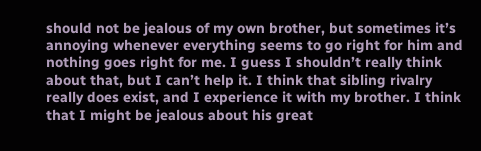should not be jealous of my own brother, but sometimes it’s annoying whenever everything seems to go right for him and nothing goes right for me. I guess I shouldn’t really think about that, but I can’t help it. I think that sibling rivalry really does exist, and I experience it with my brother. I think that I might be jealous about his great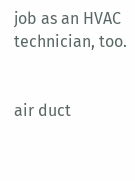job as an HVAC technician, too.


air duct